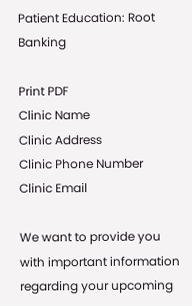Patient Education: Root Banking

Print PDF
Clinic Name
Clinic Address
Clinic Phone Number
Clinic Email

We want to provide you with important information regarding your upcoming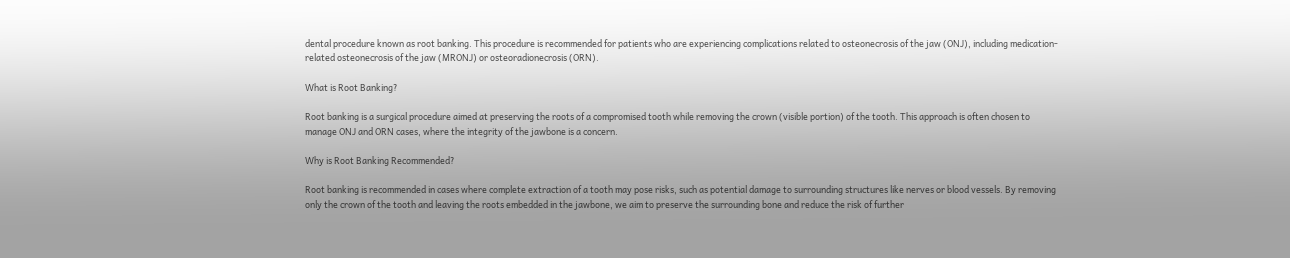dental procedure known as root banking. This procedure is recommended for patients who are experiencing complications related to osteonecrosis of the jaw (ONJ), including medication-related osteonecrosis of the jaw (MRONJ) or osteoradionecrosis (ORN).

What is Root Banking?

Root banking is a surgical procedure aimed at preserving the roots of a compromised tooth while removing the crown (visible portion) of the tooth. This approach is often chosen to manage ONJ and ORN cases, where the integrity of the jawbone is a concern.

Why is Root Banking Recommended?

Root banking is recommended in cases where complete extraction of a tooth may pose risks, such as potential damage to surrounding structures like nerves or blood vessels. By removing only the crown of the tooth and leaving the roots embedded in the jawbone, we aim to preserve the surrounding bone and reduce the risk of further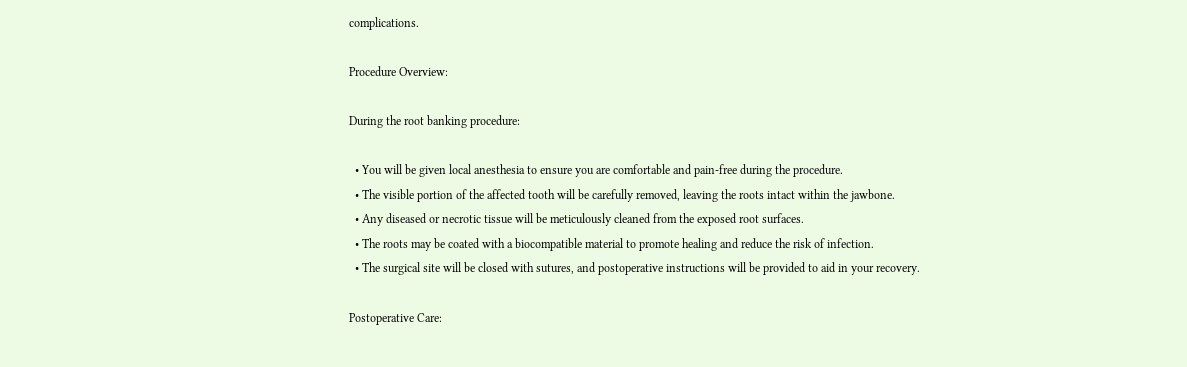complications.

Procedure Overview:

During the root banking procedure:

  • You will be given local anesthesia to ensure you are comfortable and pain-free during the procedure.
  • The visible portion of the affected tooth will be carefully removed, leaving the roots intact within the jawbone.
  • Any diseased or necrotic tissue will be meticulously cleaned from the exposed root surfaces.
  • The roots may be coated with a biocompatible material to promote healing and reduce the risk of infection.
  • The surgical site will be closed with sutures, and postoperative instructions will be provided to aid in your recovery.

Postoperative Care: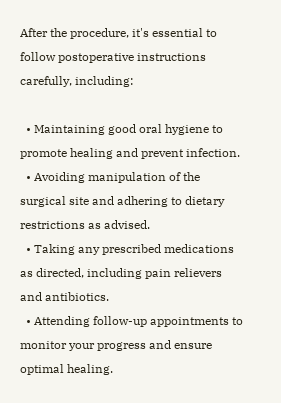After the procedure, it's essential to follow postoperative instructions carefully, including:

  • Maintaining good oral hygiene to promote healing and prevent infection.
  • Avoiding manipulation of the surgical site and adhering to dietary restrictions as advised.
  • Taking any prescribed medications as directed, including pain relievers and antibiotics.
  • Attending follow-up appointments to monitor your progress and ensure optimal healing.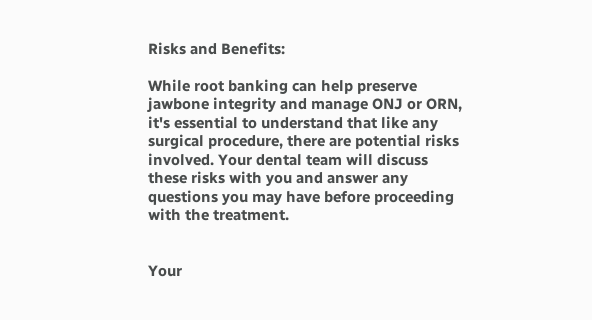Risks and Benefits:

While root banking can help preserve jawbone integrity and manage ONJ or ORN, it's essential to understand that like any surgical procedure, there are potential risks involved. Your dental team will discuss these risks with you and answer any questions you may have before proceeding with the treatment.


Your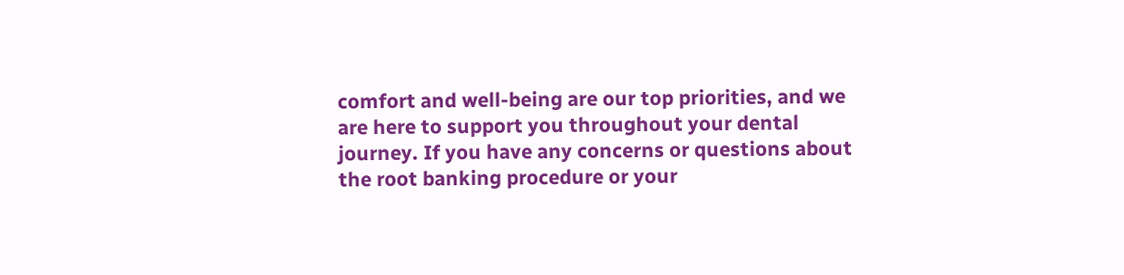comfort and well-being are our top priorities, and we are here to support you throughout your dental journey. If you have any concerns or questions about the root banking procedure or your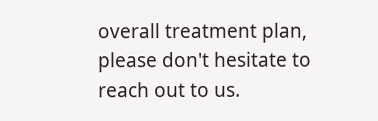overall treatment plan, please don't hesitate to reach out to us.